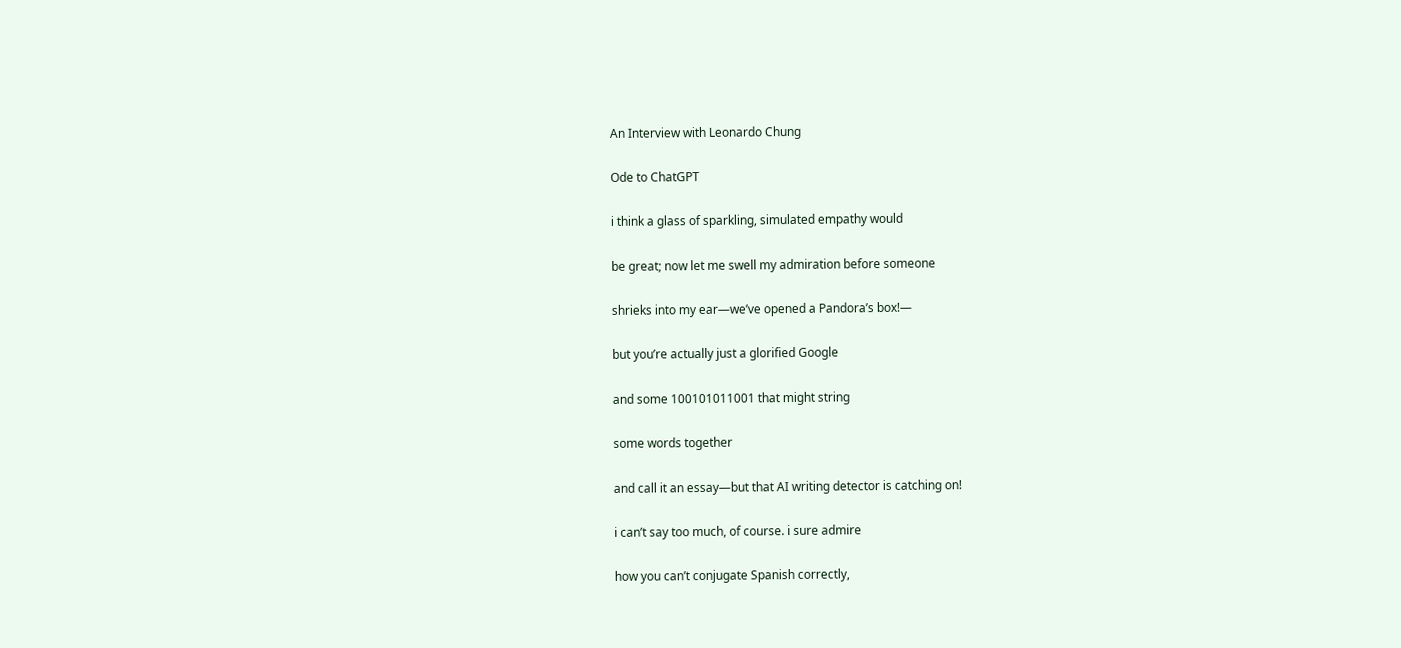An Interview with Leonardo Chung

Ode to ChatGPT

i think a glass of sparkling, simulated empathy would

be great; now let me swell my admiration before someone

shrieks into my ear—we’ve opened a Pandora’s box!—

but you’re actually just a glorified Google

and some 100101011001 that might string

some words together

and call it an essay—but that AI writing detector is catching on!

i can’t say too much, of course. i sure admire

how you can’t conjugate Spanish correctly,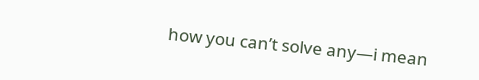how you can’t solve any—i mean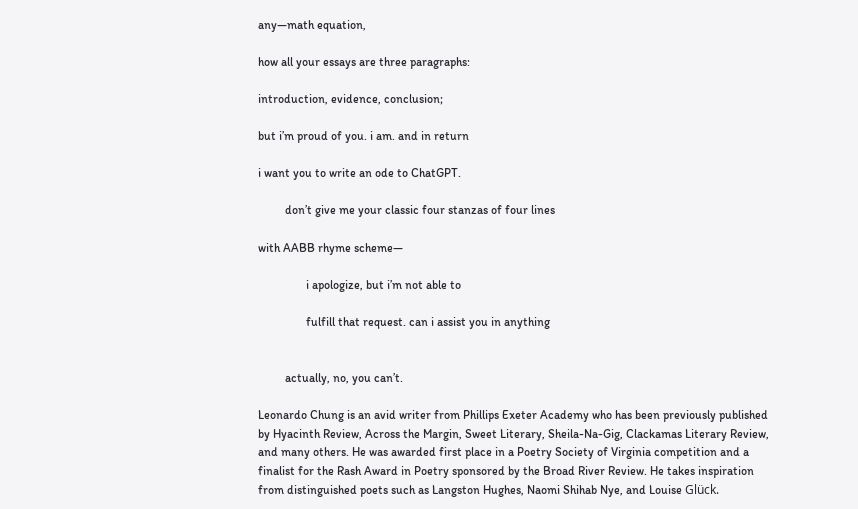any—math equation,

how all your essays are three paragraphs:

introduction, evidence, conclusion;

but i’m proud of you. i am. and in return

i want you to write an ode to ChatGPT.

         don’t give me your classic four stanzas of four lines

with AABB rhyme scheme—

                i apologize, but i’m not able to

                fulfill that request. can i assist you in anything


         actually, no, you can’t.

Leonardo Chung is an avid writer from Phillips Exeter Academy who has been previously published by Hyacinth Review, Across the Margin, Sweet Literary, Sheila-Na-Gig, Clackamas Literary Review, and many others. He was awarded first place in a Poetry Society of Virginia competition and a finalist for the Rash Award in Poetry sponsored by the Broad River Review. He takes inspiration from distinguished poets such as Langston Hughes, Naomi Shihab Nye, and Louise Glück.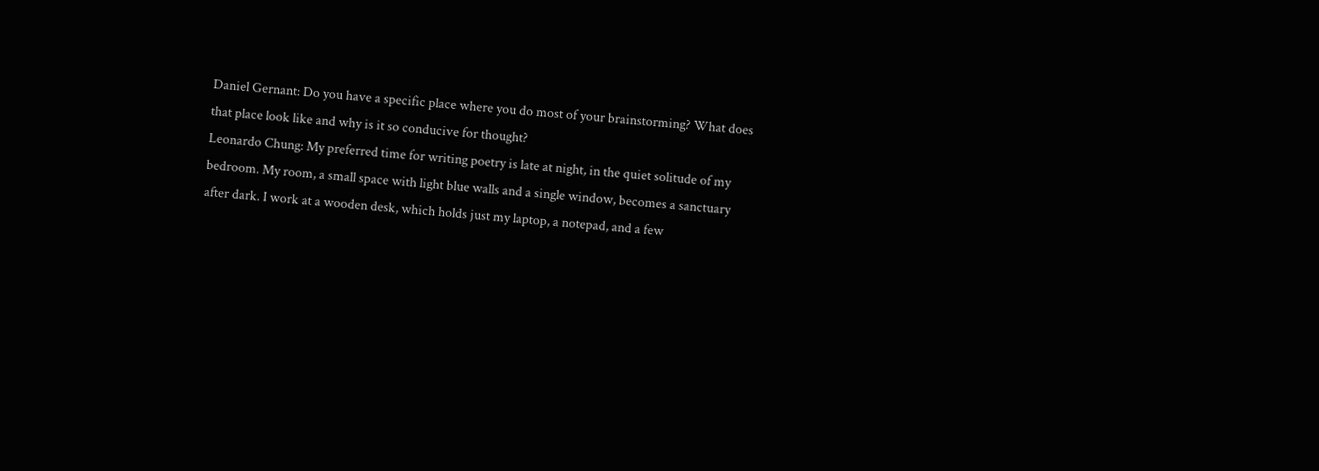Daniel Gernant: Do you have a specific place where you do most of your brainstorming? What does that place look like and why is it so conducive for thought?
Leonardo Chung: My preferred time for writing poetry is late at night, in the quiet solitude of my bedroom. My room, a small space with light blue walls and a single window, becomes a sanctuary after dark. I work at a wooden desk, which holds just my laptop, a notepad, and a few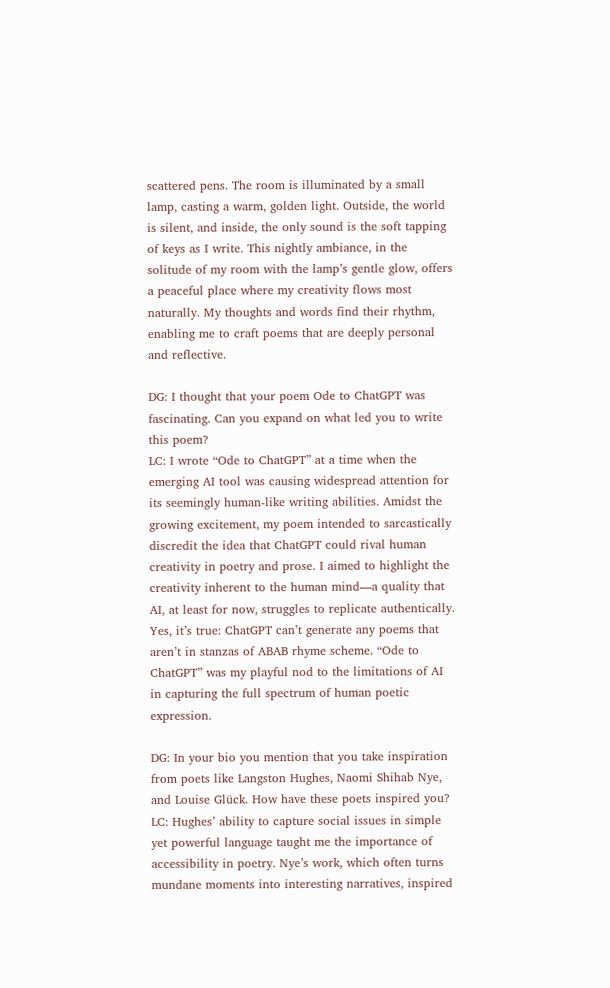scattered pens. The room is illuminated by a small lamp, casting a warm, golden light. Outside, the world is silent, and inside, the only sound is the soft tapping of keys as I write. This nightly ambiance, in the solitude of my room with the lamp’s gentle glow, offers a peaceful place where my creativity flows most naturally. My thoughts and words find their rhythm, enabling me to craft poems that are deeply personal and reflective.

DG: I thought that your poem Ode to ChatGPT was fascinating. Can you expand on what led you to write this poem?
LC: I wrote “Ode to ChatGPT” at a time when the emerging AI tool was causing widespread attention for its seemingly human-like writing abilities. Amidst the growing excitement, my poem intended to sarcastically discredit the idea that ChatGPT could rival human creativity in poetry and prose. I aimed to highlight the creativity inherent to the human mind—a quality that AI, at least for now, struggles to replicate authentically. Yes, it’s true: ChatGPT can’t generate any poems that aren’t in stanzas of ABAB rhyme scheme. “Ode to ChatGPT” was my playful nod to the limitations of AI in capturing the full spectrum of human poetic expression.

DG: In your bio you mention that you take inspiration from poets like Langston Hughes, Naomi Shihab Nye, and Louise Glück. How have these poets inspired you?
LC: Hughes’ ability to capture social issues in simple yet powerful language taught me the importance of accessibility in poetry. Nye’s work, which often turns mundane moments into interesting narratives, inspired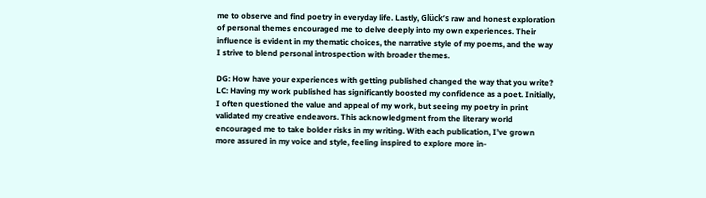me to observe and find poetry in everyday life. Lastly, Glück’s raw and honest exploration of personal themes encouraged me to delve deeply into my own experiences. Their influence is evident in my thematic choices, the narrative style of my poems, and the way I strive to blend personal introspection with broader themes.

DG: How have your experiences with getting published changed the way that you write?
LC: Having my work published has significantly boosted my confidence as a poet. Initially, I often questioned the value and appeal of my work, but seeing my poetry in print validated my creative endeavors. This acknowledgment from the literary world encouraged me to take bolder risks in my writing. With each publication, I’ve grown more assured in my voice and style, feeling inspired to explore more in-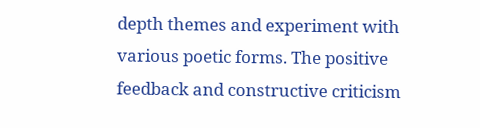depth themes and experiment with various poetic forms. The positive feedback and constructive criticism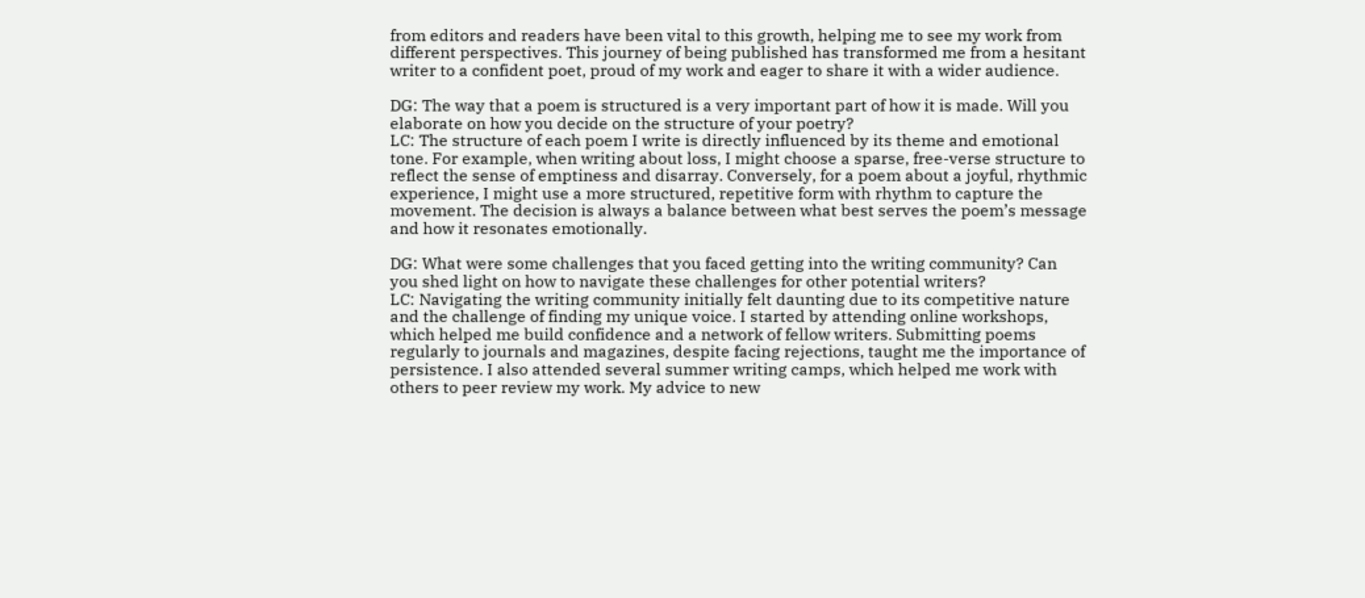from editors and readers have been vital to this growth, helping me to see my work from different perspectives. This journey of being published has transformed me from a hesitant writer to a confident poet, proud of my work and eager to share it with a wider audience.

DG: The way that a poem is structured is a very important part of how it is made. Will you elaborate on how you decide on the structure of your poetry?
LC: The structure of each poem I write is directly influenced by its theme and emotional tone. For example, when writing about loss, I might choose a sparse, free-verse structure to reflect the sense of emptiness and disarray. Conversely, for a poem about a joyful, rhythmic experience, I might use a more structured, repetitive form with rhythm to capture the movement. The decision is always a balance between what best serves the poem’s message and how it resonates emotionally.

DG: What were some challenges that you faced getting into the writing community? Can you shed light on how to navigate these challenges for other potential writers?
LC: Navigating the writing community initially felt daunting due to its competitive nature and the challenge of finding my unique voice. I started by attending online workshops, which helped me build confidence and a network of fellow writers. Submitting poems regularly to journals and magazines, despite facing rejections, taught me the importance of persistence. I also attended several summer writing camps, which helped me work with others to peer review my work. My advice to new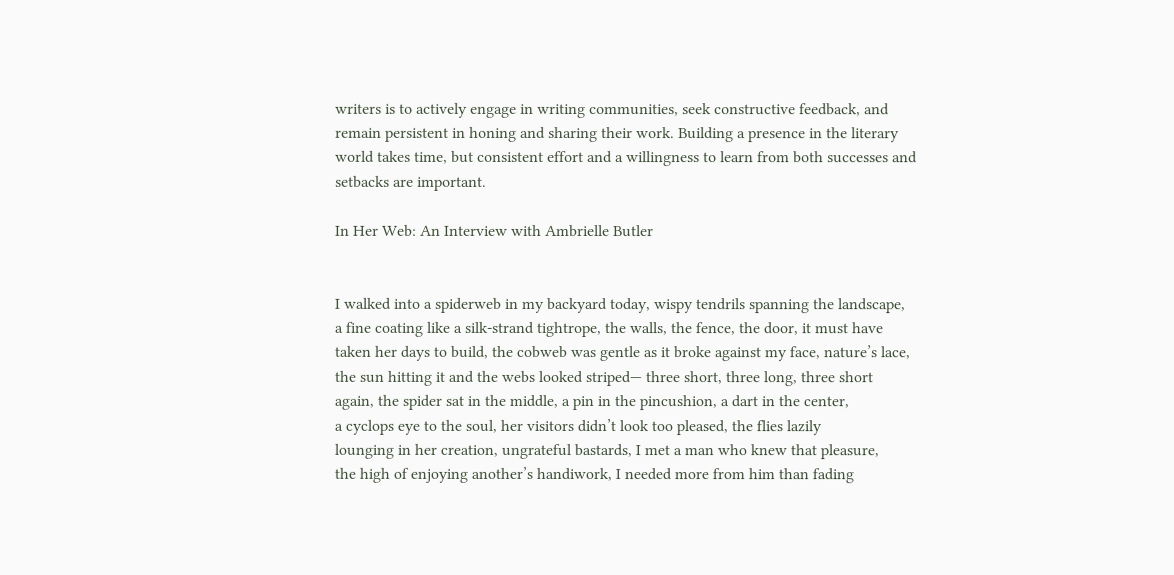writers is to actively engage in writing communities, seek constructive feedback, and remain persistent in honing and sharing their work. Building a presence in the literary world takes time, but consistent effort and a willingness to learn from both successes and setbacks are important.

In Her Web: An Interview with Ambrielle Butler


I walked into a spiderweb in my backyard today, wispy tendrils spanning the landscape,
a fine coating like a silk-strand tightrope, the walls, the fence, the door, it must have
taken her days to build, the cobweb was gentle as it broke against my face, nature’s lace,
the sun hitting it and the webs looked striped— three short, three long, three short
again, the spider sat in the middle, a pin in the pincushion, a dart in the center,
a cyclops eye to the soul, her visitors didn’t look too pleased, the flies lazily
lounging in her creation, ungrateful bastards, I met a man who knew that pleasure,
the high of enjoying another’s handiwork, I needed more from him than fading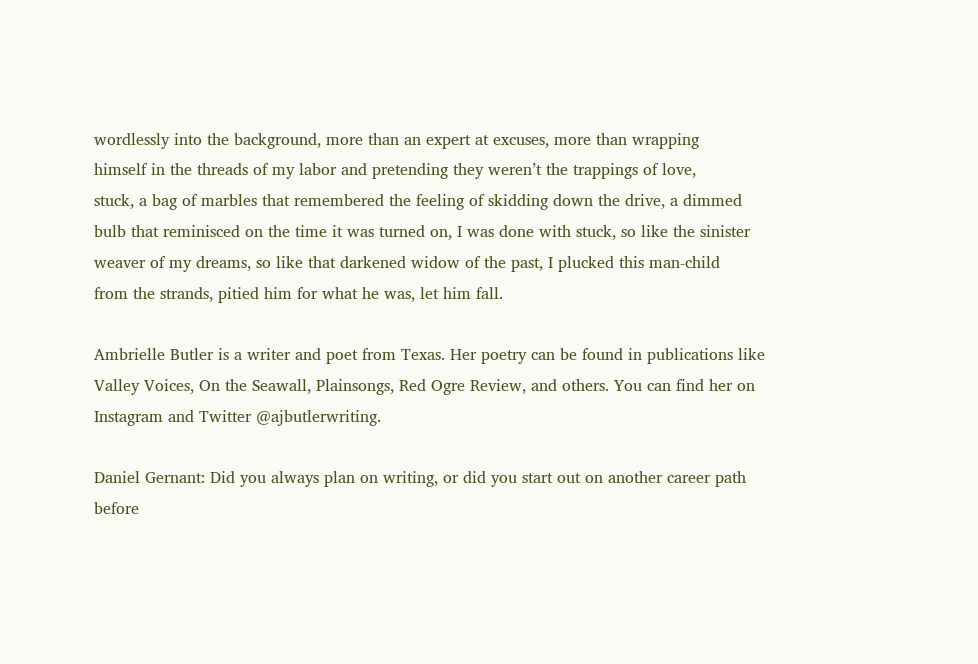wordlessly into the background, more than an expert at excuses, more than wrapping
himself in the threads of my labor and pretending they weren’t the trappings of love,
stuck, a bag of marbles that remembered the feeling of skidding down the drive, a dimmed
bulb that reminisced on the time it was turned on, I was done with stuck, so like the sinister
weaver of my dreams, so like that darkened widow of the past, I plucked this man-child
from the strands, pitied him for what he was, let him fall.

Ambrielle Butler is a writer and poet from Texas. Her poetry can be found in publications like Valley Voices, On the Seawall, Plainsongs, Red Ogre Review, and others. You can find her on Instagram and Twitter @ajbutlerwriting.

Daniel Gernant: Did you always plan on writing, or did you start out on another career path before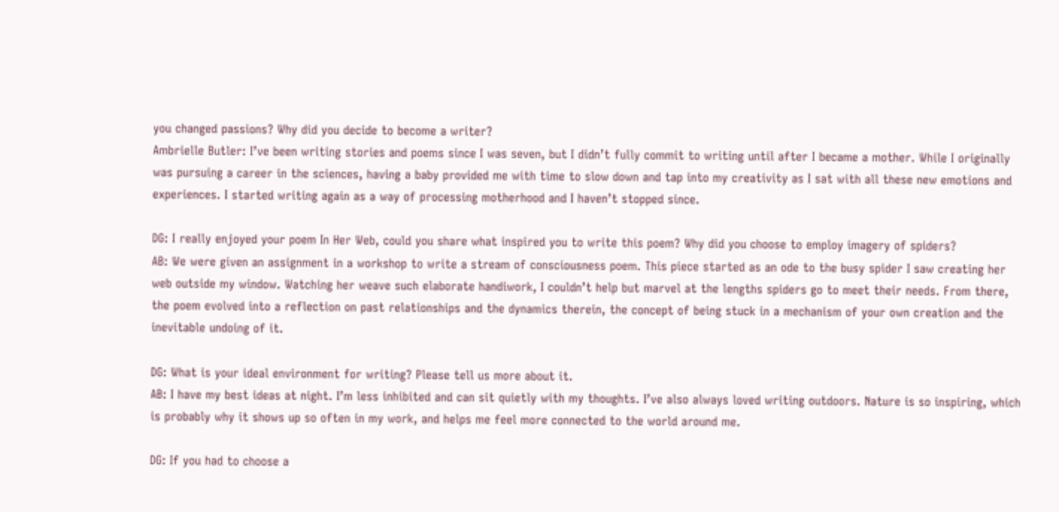you changed passions? Why did you decide to become a writer?
Ambrielle Butler: I’ve been writing stories and poems since I was seven, but I didn’t fully commit to writing until after I became a mother. While I originally was pursuing a career in the sciences, having a baby provided me with time to slow down and tap into my creativity as I sat with all these new emotions and experiences. I started writing again as a way of processing motherhood and I haven’t stopped since.

DG: I really enjoyed your poem In Her Web, could you share what inspired you to write this poem? Why did you choose to employ imagery of spiders?
AB: We were given an assignment in a workshop to write a stream of consciousness poem. This piece started as an ode to the busy spider I saw creating her web outside my window. Watching her weave such elaborate handiwork, I couldn’t help but marvel at the lengths spiders go to meet their needs. From there, the poem evolved into a reflection on past relationships and the dynamics therein, the concept of being stuck in a mechanism of your own creation and the inevitable undoing of it.

DG: What is your ideal environment for writing? Please tell us more about it.
AB: I have my best ideas at night. I’m less inhibited and can sit quietly with my thoughts. I’ve also always loved writing outdoors. Nature is so inspiring, which is probably why it shows up so often in my work, and helps me feel more connected to the world around me.

DG: If you had to choose a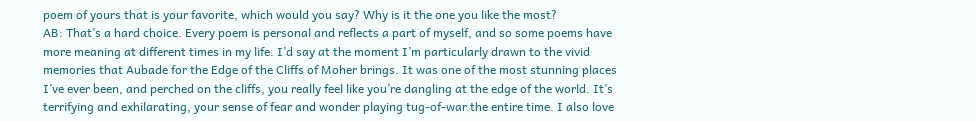poem of yours that is your favorite, which would you say? Why is it the one you like the most?
AB: That’s a hard choice. Every poem is personal and reflects a part of myself, and so some poems have more meaning at different times in my life. I’d say at the moment I’m particularly drawn to the vivid memories that Aubade for the Edge of the Cliffs of Moher brings. It was one of the most stunning places I’ve ever been, and perched on the cliffs, you really feel like you’re dangling at the edge of the world. It’s terrifying and exhilarating, your sense of fear and wonder playing tug-of-war the entire time. I also love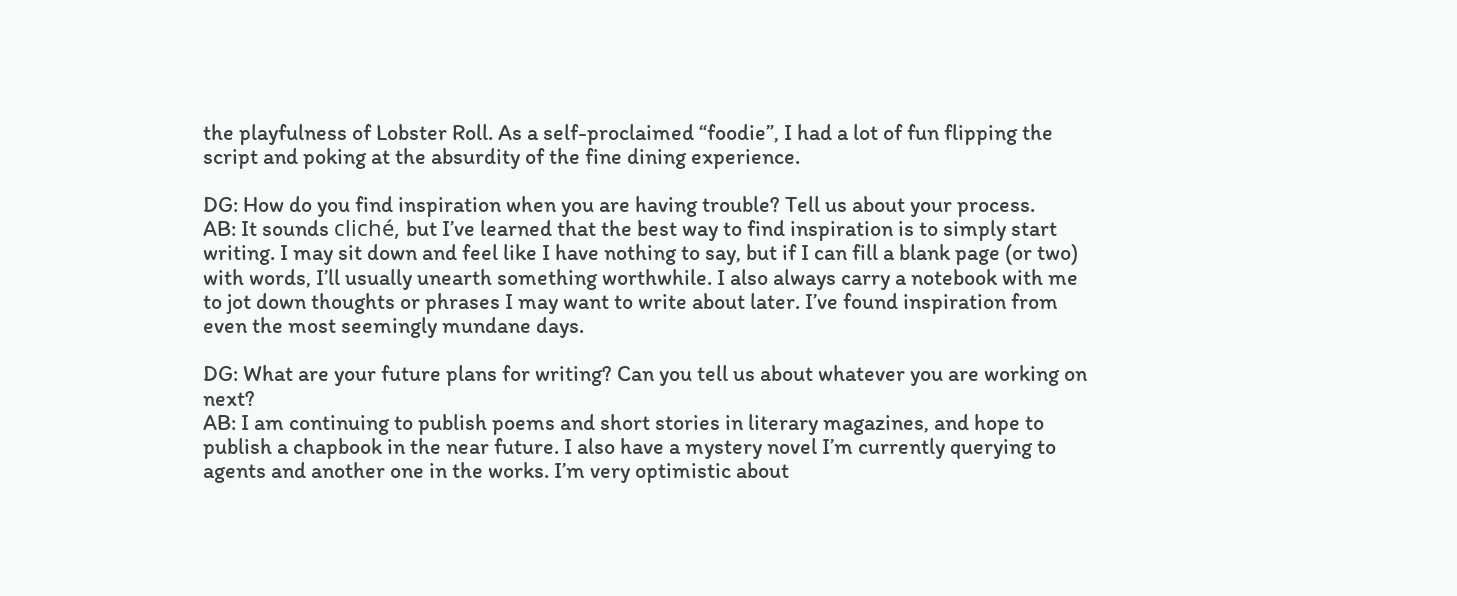the playfulness of Lobster Roll. As a self-proclaimed “foodie”, I had a lot of fun flipping the script and poking at the absurdity of the fine dining experience.

DG: How do you find inspiration when you are having trouble? Tell us about your process.
AB: It sounds cliché, but I’ve learned that the best way to find inspiration is to simply start writing. I may sit down and feel like I have nothing to say, but if I can fill a blank page (or two) with words, I’ll usually unearth something worthwhile. I also always carry a notebook with me to jot down thoughts or phrases I may want to write about later. I’ve found inspiration from even the most seemingly mundane days.

DG: What are your future plans for writing? Can you tell us about whatever you are working on next?
AB: I am continuing to publish poems and short stories in literary magazines, and hope to publish a chapbook in the near future. I also have a mystery novel I’m currently querying to agents and another one in the works. I’m very optimistic about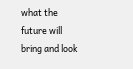what the future will bring and look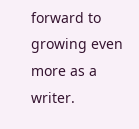forward to growing even more as a writer.